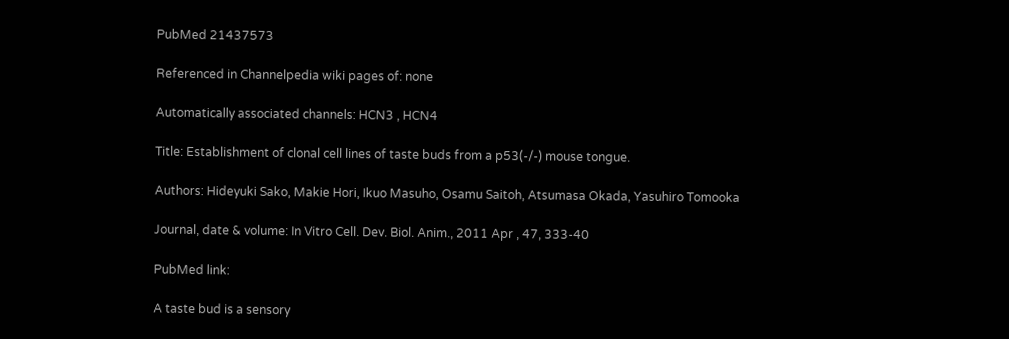PubMed 21437573

Referenced in Channelpedia wiki pages of: none

Automatically associated channels: HCN3 , HCN4

Title: Establishment of clonal cell lines of taste buds from a p53(-/-) mouse tongue.

Authors: Hideyuki Sako, Makie Hori, Ikuo Masuho, Osamu Saitoh, Atsumasa Okada, Yasuhiro Tomooka

Journal, date & volume: In Vitro Cell. Dev. Biol. Anim., 2011 Apr , 47, 333-40

PubMed link:

A taste bud is a sensory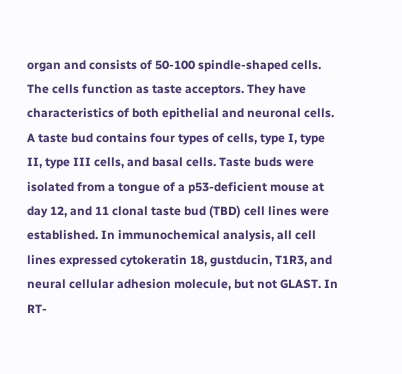organ and consists of 50-100 spindle-shaped cells. The cells function as taste acceptors. They have characteristics of both epithelial and neuronal cells. A taste bud contains four types of cells, type I, type II, type III cells, and basal cells. Taste buds were isolated from a tongue of a p53-deficient mouse at day 12, and 11 clonal taste bud (TBD) cell lines were established. In immunochemical analysis, all cell lines expressed cytokeratin 18, gustducin, T1R3, and neural cellular adhesion molecule, but not GLAST. In RT-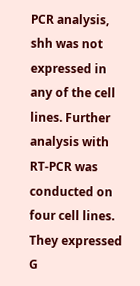PCR analysis, shh was not expressed in any of the cell lines. Further analysis with RT-PCR was conducted on four cell lines. They expressed G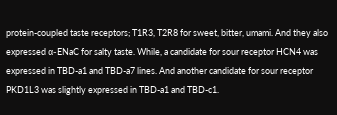protein-coupled taste receptors; T1R3, T2R8 for sweet, bitter, umami. And they also expressed α-ENaC for salty taste. While, a candidate for sour receptor HCN4 was expressed in TBD-a1 and TBD-a7 lines. And another candidate for sour receptor PKD1L3 was slightly expressed in TBD-a1 and TBD-c1.